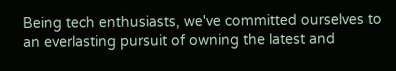Being tech enthusiasts, we've committed ourselves to an everlasting pursuit of owning the latest and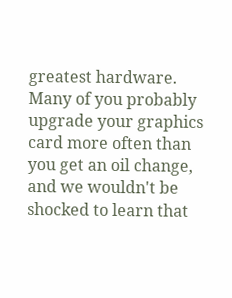greatest hardware. Many of you probably upgrade your graphics card more often than you get an oil change, and we wouldn't be shocked to learn that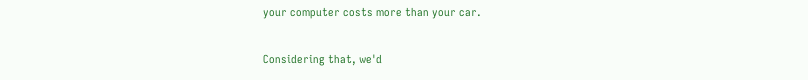your computer costs more than your car.

Considering that, we'd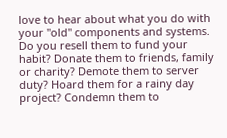love to hear about what you do with your "old" components and systems. Do you resell them to fund your habit? Donate them to friends, family or charity? Demote them to server duty? Hoard them for a rainy day project? Condemn them to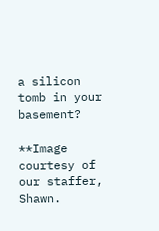a silicon tomb in your basement?

**Image courtesy of our staffer, Shawn.